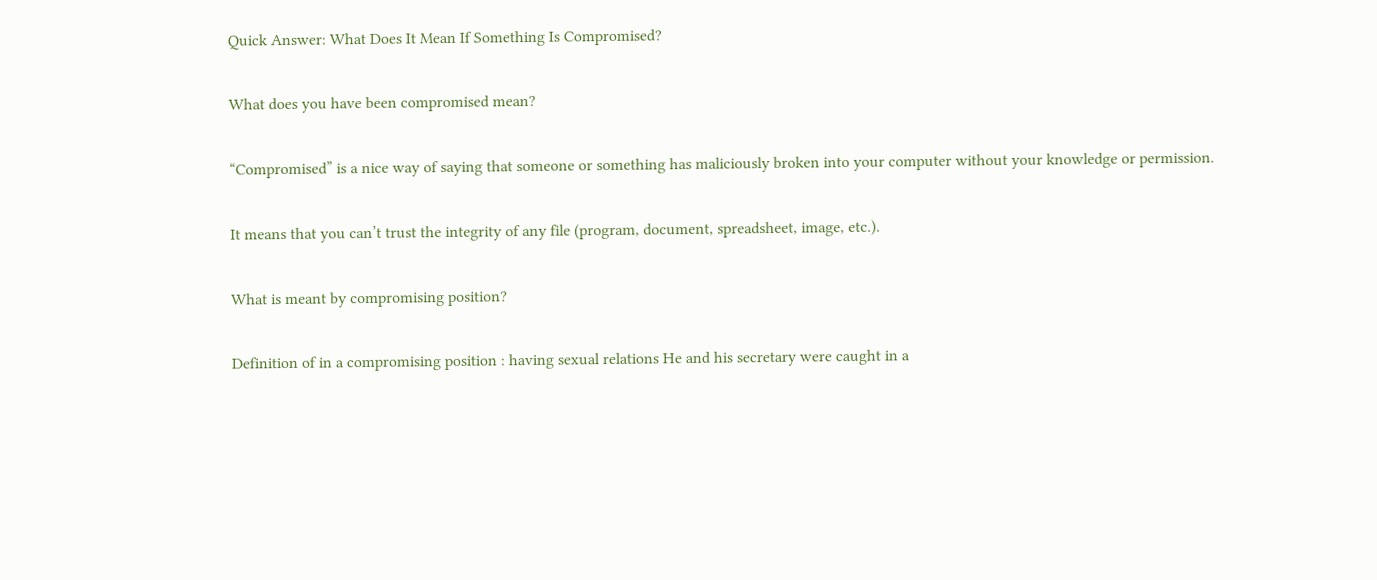Quick Answer: What Does It Mean If Something Is Compromised?

What does you have been compromised mean?

“Compromised” is a nice way of saying that someone or something has maliciously broken into your computer without your knowledge or permission.

It means that you can’t trust the integrity of any file (program, document, spreadsheet, image, etc.).

What is meant by compromising position?

Definition of in a compromising position : having sexual relations He and his secretary were caught in a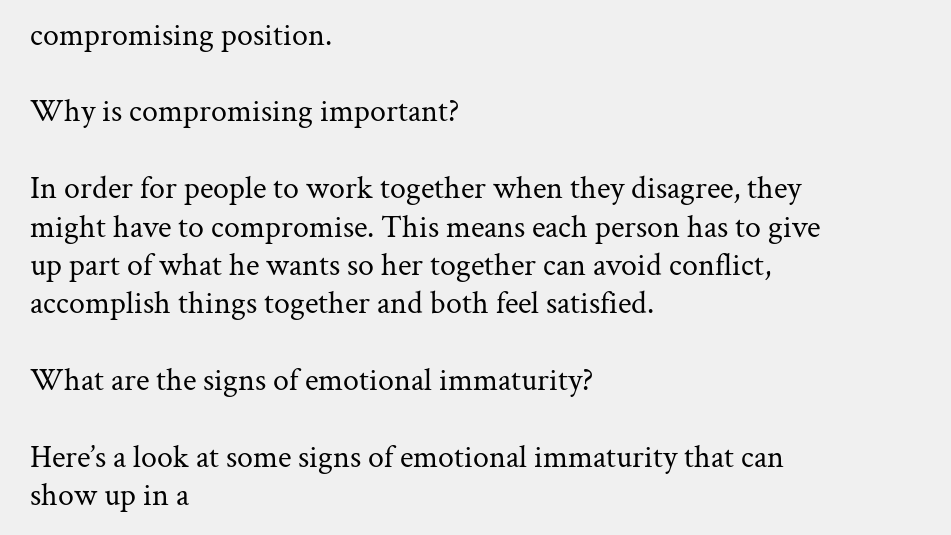compromising position.

Why is compromising important?

In order for people to work together when they disagree, they might have to compromise. This means each person has to give up part of what he wants so her together can avoid conflict, accomplish things together and both feel satisfied.

What are the signs of emotional immaturity?

Here’s a look at some signs of emotional immaturity that can show up in a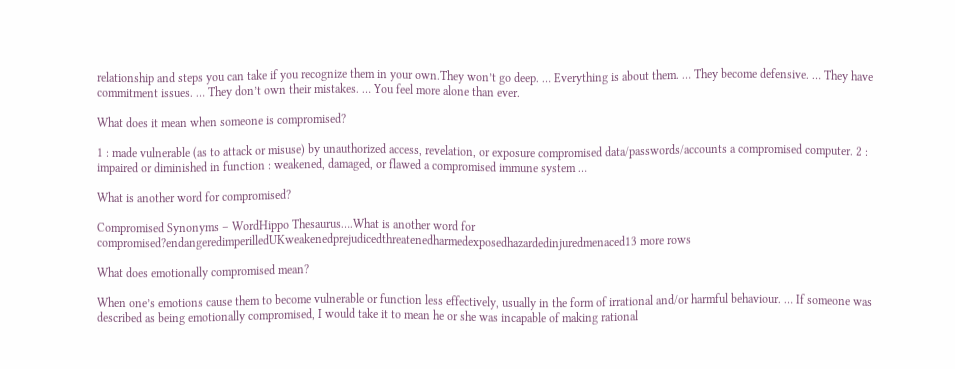relationship and steps you can take if you recognize them in your own.They won’t go deep. … Everything is about them. … They become defensive. … They have commitment issues. … They don’t own their mistakes. … You feel more alone than ever.

What does it mean when someone is compromised?

1 : made vulnerable (as to attack or misuse) by unauthorized access, revelation, or exposure compromised data/passwords/accounts a compromised computer. 2 : impaired or diminished in function : weakened, damaged, or flawed a compromised immune system …

What is another word for compromised?

Compromised Synonyms – WordHippo Thesaurus….What is another word for compromised?endangeredimperilledUKweakenedprejudicedthreatenedharmedexposedhazardedinjuredmenaced13 more rows

What does emotionally compromised mean?

When one’s emotions cause them to become vulnerable or function less effectively, usually in the form of irrational and/or harmful behaviour. … If someone was described as being emotionally compromised, I would take it to mean he or she was incapable of making rational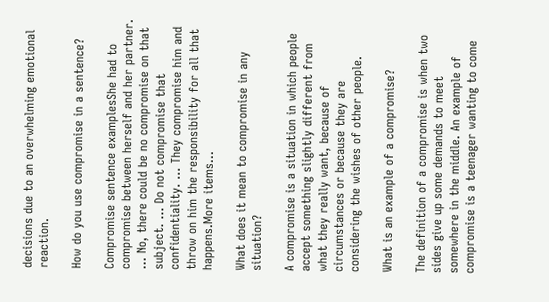decisions due to an overwhelming emotional reaction.

How do you use compromise in a sentence?

Compromise sentence examplesShe had to compromise between herself and her partner. … No, there could be no compromise on that subject. … Do not compromise that confidentiality. … They compromise him and throw on him the responsibility for all that happens.More items…

What does it mean to compromise in any situation?

A compromise is a situation in which people accept something slightly different from what they really want, because of circumstances or because they are considering the wishes of other people.

What is an example of a compromise?

The definition of a compromise is when two sides give up some demands to meet somewhere in the middle. An example of compromise is a teenager wanting to come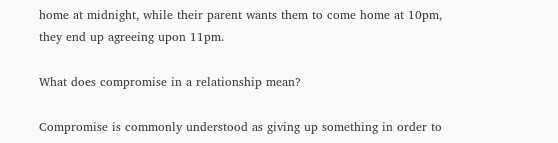home at midnight, while their parent wants them to come home at 10pm, they end up agreeing upon 11pm.

What does compromise in a relationship mean?

Compromise is commonly understood as giving up something in order to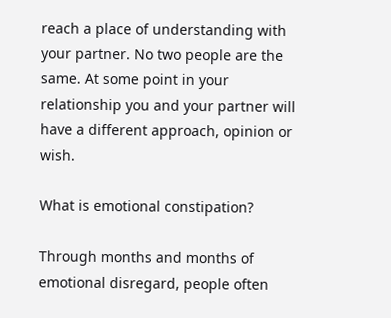reach a place of understanding with your partner. No two people are the same. At some point in your relationship you and your partner will have a different approach, opinion or wish.

What is emotional constipation?

Through months and months of emotional disregard, people often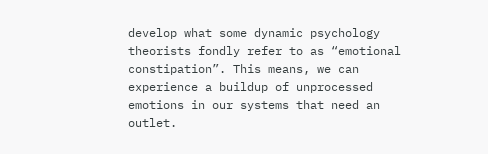develop what some dynamic psychology theorists fondly refer to as “emotional constipation”. This means, we can experience a buildup of unprocessed emotions in our systems that need an outlet.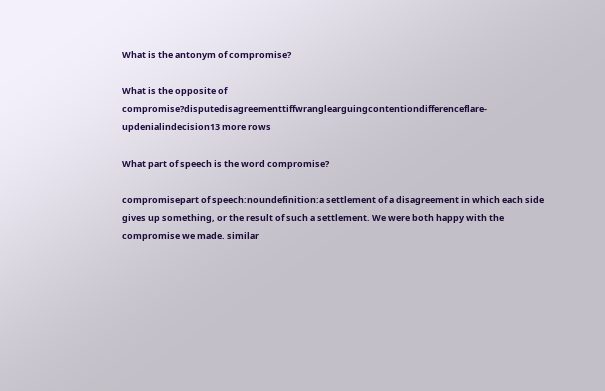What is the antonym of compromise?

What is the opposite of compromise?disputedisagreementtiffwranglearguingcontentiondifferenceflare-updenialindecision13 more rows

What part of speech is the word compromise?

compromisepart of speech:noundefinition:a settlement of a disagreement in which each side gives up something, or the result of such a settlement. We were both happy with the compromise we made. similar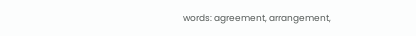words: agreement, arrangement,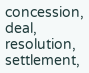concession, deal, resolution, settlement,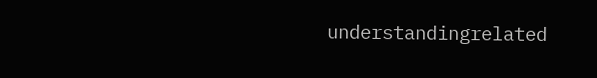understandingrelated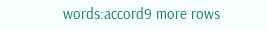words:accord9 more rows